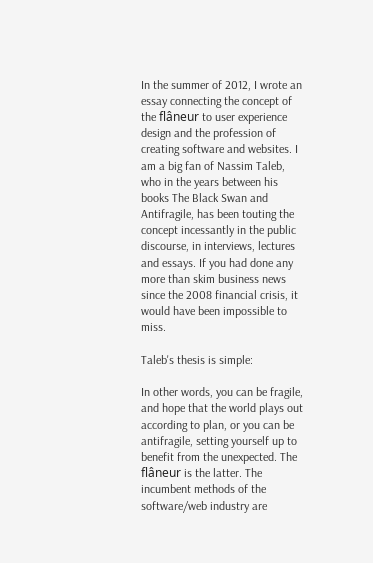In the summer of 2012, I wrote an essay connecting the concept of the flâneur to user experience design and the profession of creating software and websites. I am a big fan of Nassim Taleb, who in the years between his books The Black Swan and Antifragile, has been touting the concept incessantly in the public discourse, in interviews, lectures and essays. If you had done any more than skim business news since the 2008 financial crisis, it would have been impossible to miss.

Taleb's thesis is simple:

In other words, you can be fragile, and hope that the world plays out according to plan, or you can be antifragile, setting yourself up to benefit from the unexpected. The flâneur is the latter. The incumbent methods of the software/web industry are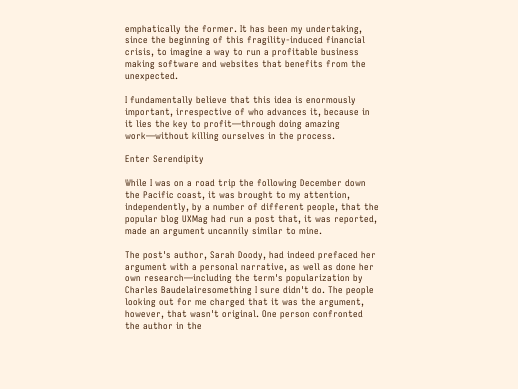emphatically the former. It has been my undertaking, since the beginning of this fragility-induced financial crisis, to imagine a way to run a profitable business making software and websites that benefits from the unexpected.

I fundamentally believe that this idea is enormously important, irrespective of who advances it, because in it lies the key to profit—through doing amazing work—without killing ourselves in the process.

Enter Serendipity

While I was on a road trip the following December down the Pacific coast, it was brought to my attention, independently, by a number of different people, that the popular blog UXMag had run a post that, it was reported, made an argument uncannily similar to mine.

The post's author, Sarah Doody, had indeed prefaced her argument with a personal narrative, as well as done her own research—including the term's popularization by Charles Baudelairesomething I sure didn't do. The people looking out for me charged that it was the argument, however, that wasn't original. One person confronted the author in the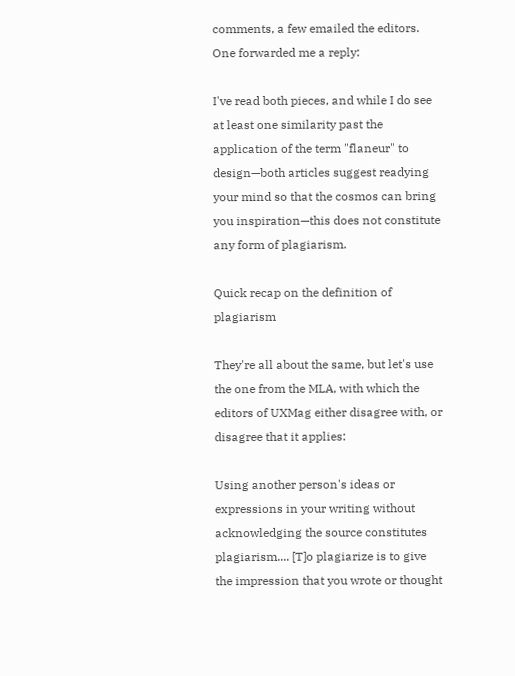comments, a few emailed the editors. One forwarded me a reply:

I've read both pieces, and while I do see at least one similarity past the application of the term "flaneur" to design—both articles suggest readying your mind so that the cosmos can bring you inspiration—this does not constitute any form of plagiarism.

Quick recap on the definition of plagiarism

They're all about the same, but let's use the one from the MLA, with which the editors of UXMag either disagree with, or disagree that it applies:

Using another person's ideas or expressions in your writing without acknowledging the source constitutes plagiarism.... [T]o plagiarize is to give the impression that you wrote or thought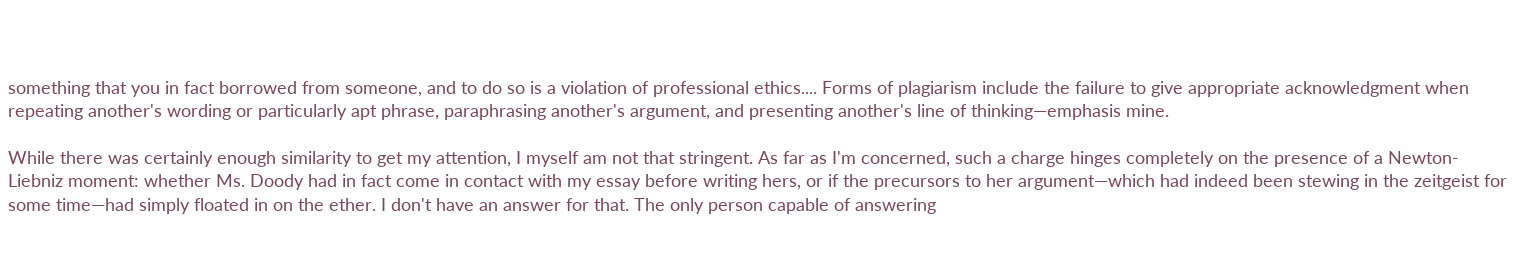something that you in fact borrowed from someone, and to do so is a violation of professional ethics.... Forms of plagiarism include the failure to give appropriate acknowledgment when repeating another's wording or particularly apt phrase, paraphrasing another's argument, and presenting another's line of thinking—emphasis mine.

While there was certainly enough similarity to get my attention, I myself am not that stringent. As far as I'm concerned, such a charge hinges completely on the presence of a Newton-Liebniz moment: whether Ms. Doody had in fact come in contact with my essay before writing hers, or if the precursors to her argument—which had indeed been stewing in the zeitgeist for some time—had simply floated in on the ether. I don't have an answer for that. The only person capable of answering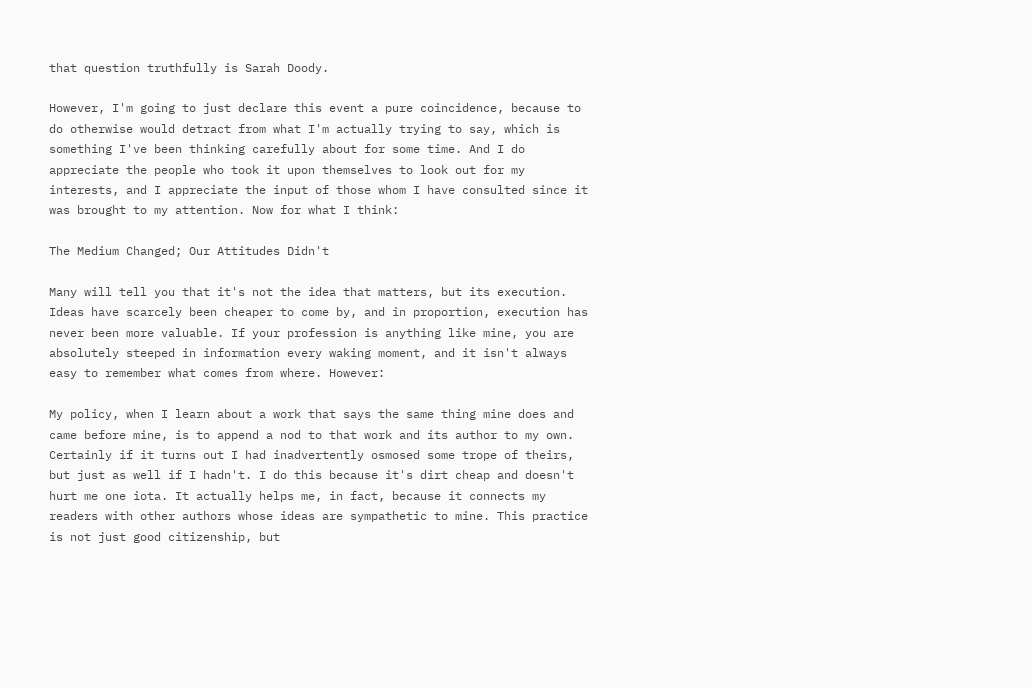that question truthfully is Sarah Doody.

However, I'm going to just declare this event a pure coincidence, because to do otherwise would detract from what I'm actually trying to say, which is something I've been thinking carefully about for some time. And I do appreciate the people who took it upon themselves to look out for my interests, and I appreciate the input of those whom I have consulted since it was brought to my attention. Now for what I think:

The Medium Changed; Our Attitudes Didn't

Many will tell you that it's not the idea that matters, but its execution. Ideas have scarcely been cheaper to come by, and in proportion, execution has never been more valuable. If your profession is anything like mine, you are absolutely steeped in information every waking moment, and it isn't always easy to remember what comes from where. However:

My policy, when I learn about a work that says the same thing mine does and came before mine, is to append a nod to that work and its author to my own. Certainly if it turns out I had inadvertently osmosed some trope of theirs, but just as well if I hadn't. I do this because it's dirt cheap and doesn't hurt me one iota. It actually helps me, in fact, because it connects my readers with other authors whose ideas are sympathetic to mine. This practice is not just good citizenship, but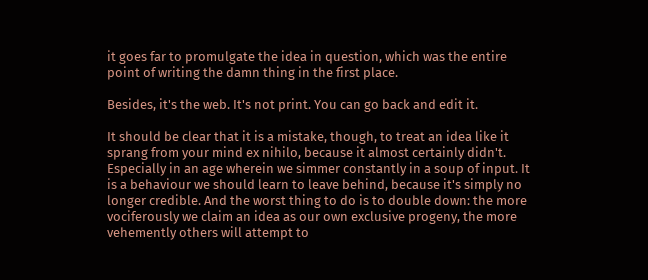it goes far to promulgate the idea in question, which was the entire point of writing the damn thing in the first place.

Besides, it's the web. It's not print. You can go back and edit it.

It should be clear that it is a mistake, though, to treat an idea like it sprang from your mind ex nihilo, because it almost certainly didn't. Especially in an age wherein we simmer constantly in a soup of input. It is a behaviour we should learn to leave behind, because it's simply no longer credible. And the worst thing to do is to double down: the more vociferously we claim an idea as our own exclusive progeny, the more vehemently others will attempt to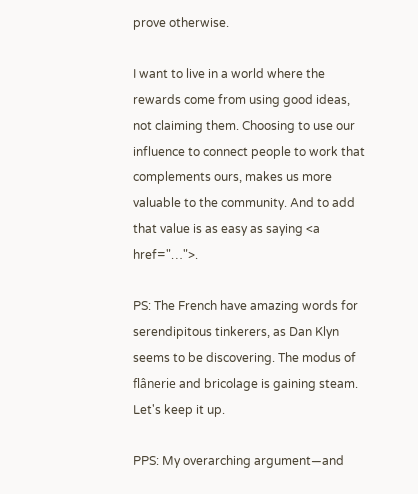prove otherwise.

I want to live in a world where the rewards come from using good ideas, not claiming them. Choosing to use our influence to connect people to work that complements ours, makes us more valuable to the community. And to add that value is as easy as saying <a href="…">.

PS: The French have amazing words for serendipitous tinkerers, as Dan Klyn seems to be discovering. The modus of flânerie and bricolage is gaining steam. Let's keep it up.

PPS: My overarching argument—and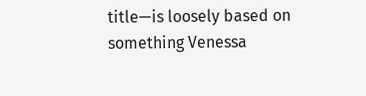title—is loosely based on something Venessa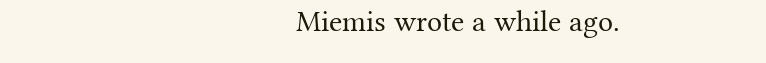Miemis wrote a while ago.